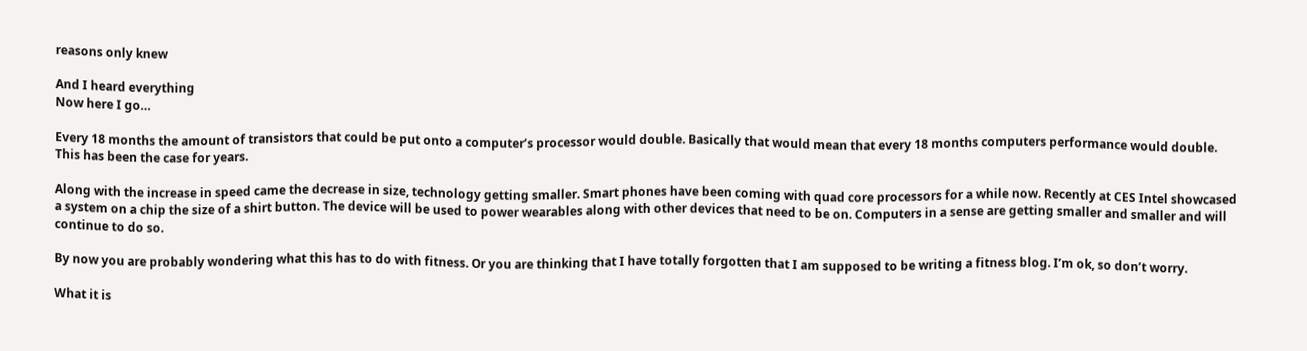reasons only knew

And I heard everything
Now here I go…

Every 18 months the amount of transistors that could be put onto a computer’s processor would double. Basically that would mean that every 18 months computers performance would double. This has been the case for years.

Along with the increase in speed came the decrease in size, technology getting smaller. Smart phones have been coming with quad core processors for a while now. Recently at CES Intel showcased a system on a chip the size of a shirt button. The device will be used to power wearables along with other devices that need to be on. Computers in a sense are getting smaller and smaller and will continue to do so.

By now you are probably wondering what this has to do with fitness. Or you are thinking that I have totally forgotten that I am supposed to be writing a fitness blog. I’m ok, so don’t worry.

What it is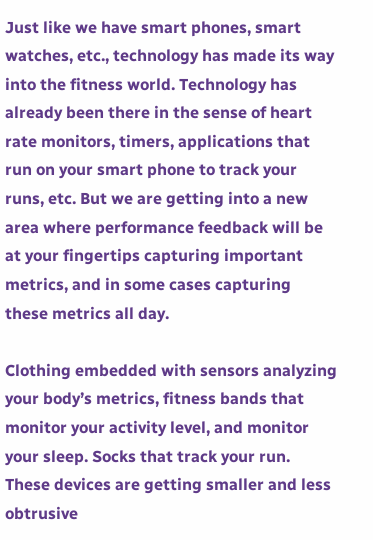Just like we have smart phones, smart watches, etc., technology has made its way into the fitness world. Technology has already been there in the sense of heart rate monitors, timers, applications that run on your smart phone to track your runs, etc. But we are getting into a new area where performance feedback will be at your fingertips capturing important metrics, and in some cases capturing these metrics all day.

Clothing embedded with sensors analyzing your body’s metrics, fitness bands that monitor your activity level, and monitor your sleep. Socks that track your run. These devices are getting smaller and less obtrusive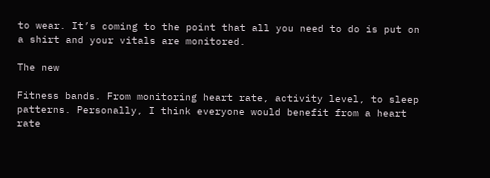to wear. It’s coming to the point that all you need to do is put on a shirt and your vitals are monitored.

The new

Fitness bands. From monitoring heart rate, activity level, to sleep patterns. Personally, I think everyone would benefit from a heart rate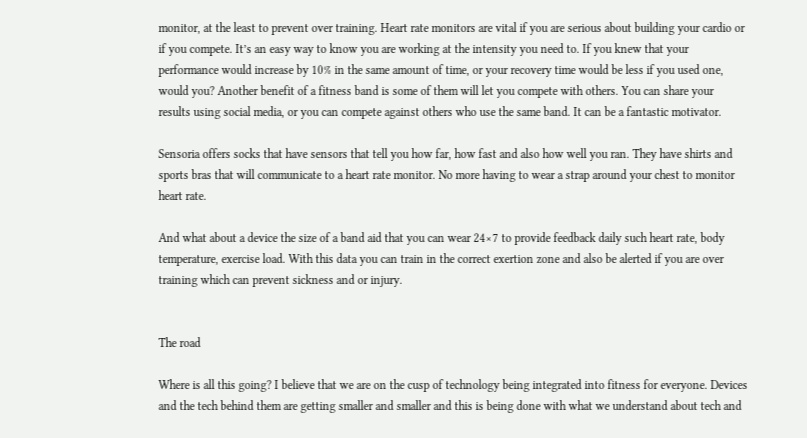monitor, at the least to prevent over training. Heart rate monitors are vital if you are serious about building your cardio or if you compete. It’s an easy way to know you are working at the intensity you need to. If you knew that your performance would increase by 10% in the same amount of time, or your recovery time would be less if you used one, would you? Another benefit of a fitness band is some of them will let you compete with others. You can share your results using social media, or you can compete against others who use the same band. It can be a fantastic motivator.

Sensoria offers socks that have sensors that tell you how far, how fast and also how well you ran. They have shirts and sports bras that will communicate to a heart rate monitor. No more having to wear a strap around your chest to monitor heart rate.

And what about a device the size of a band aid that you can wear 24×7 to provide feedback daily such heart rate, body temperature, exercise load. With this data you can train in the correct exertion zone and also be alerted if you are over training which can prevent sickness and or injury.


The road

Where is all this going? I believe that we are on the cusp of technology being integrated into fitness for everyone. Devices and the tech behind them are getting smaller and smaller and this is being done with what we understand about tech and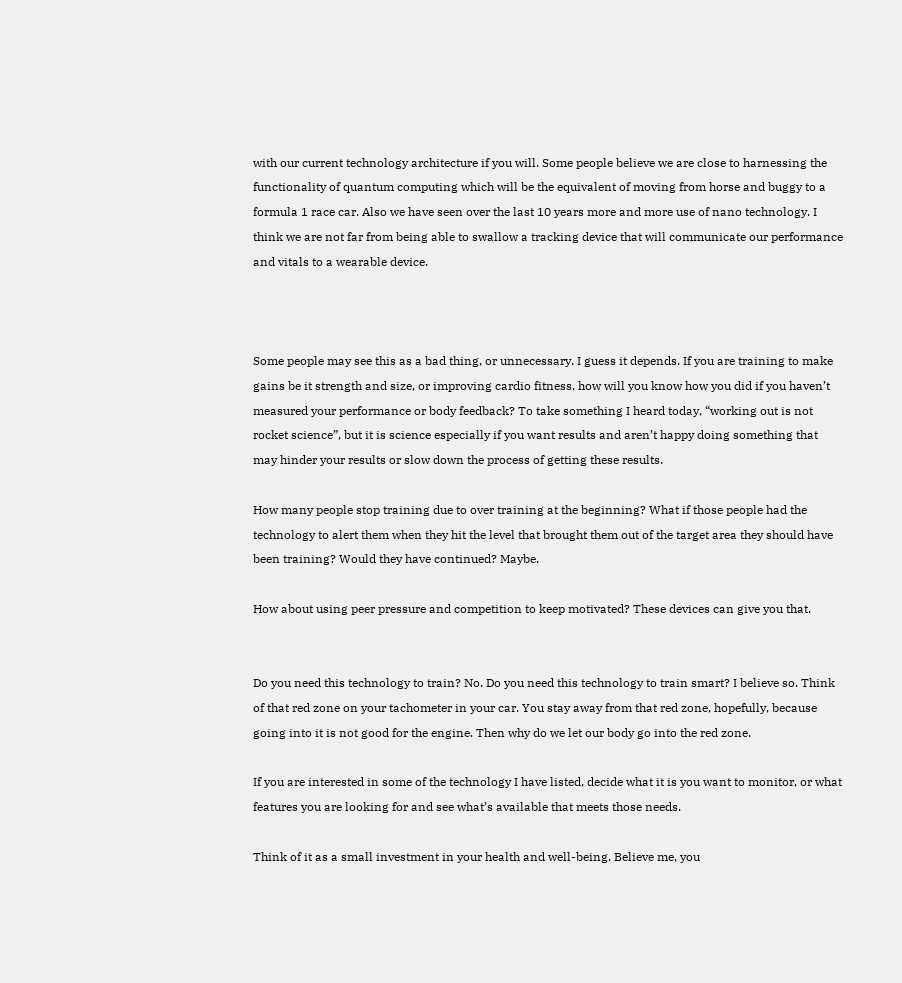with our current technology architecture if you will. Some people believe we are close to harnessing the functionality of quantum computing which will be the equivalent of moving from horse and buggy to a formula 1 race car. Also we have seen over the last 10 years more and more use of nano technology. I think we are not far from being able to swallow a tracking device that will communicate our performance and vitals to a wearable device.



Some people may see this as a bad thing, or unnecessary. I guess it depends. If you are training to make gains be it strength and size, or improving cardio fitness, how will you know how you did if you haven’t measured your performance or body feedback? To take something I heard today, “working out is not rocket science”, but it is science especially if you want results and aren’t happy doing something that may hinder your results or slow down the process of getting these results.

How many people stop training due to over training at the beginning? What if those people had the technology to alert them when they hit the level that brought them out of the target area they should have been training? Would they have continued? Maybe.

How about using peer pressure and competition to keep motivated? These devices can give you that.


Do you need this technology to train? No. Do you need this technology to train smart? I believe so. Think of that red zone on your tachometer in your car. You stay away from that red zone, hopefully, because going into it is not good for the engine. Then why do we let our body go into the red zone.

If you are interested in some of the technology I have listed, decide what it is you want to monitor, or what features you are looking for and see what’s available that meets those needs.

Think of it as a small investment in your health and well-being. Believe me, you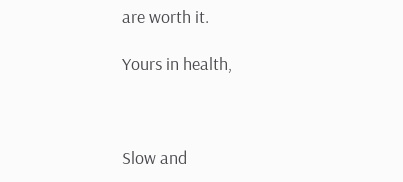are worth it.

Yours in health,



Slow and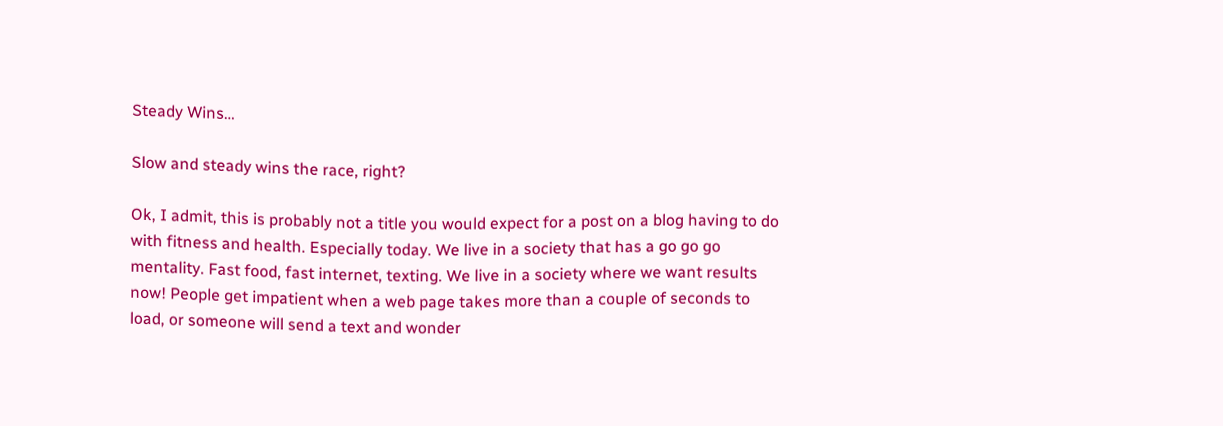Steady Wins…

Slow and steady wins the race, right?

Ok, I admit, this is probably not a title you would expect for a post on a blog having to do with fitness and health. Especially today. We live in a society that has a go go go mentality. Fast food, fast internet, texting. We live in a society where we want results now! People get impatient when a web page takes more than a couple of seconds to load, or someone will send a text and wonder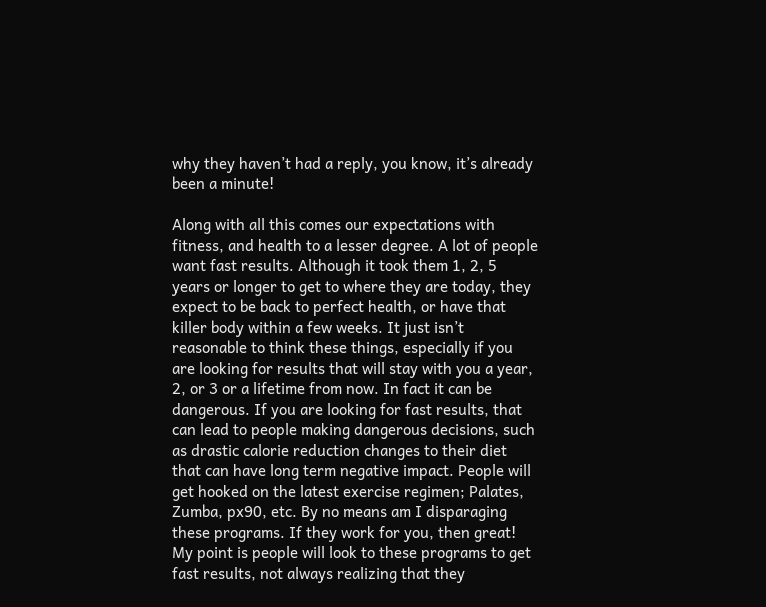why they haven’t had a reply, you know, it’s already been a minute!

Along with all this comes our expectations with fitness, and health to a lesser degree. A lot of people want fast results. Although it took them 1, 2, 5 years or longer to get to where they are today, they expect to be back to perfect health, or have that killer body within a few weeks. It just isn’t reasonable to think these things, especially if you are looking for results that will stay with you a year, 2, or 3 or a lifetime from now. In fact it can be dangerous. If you are looking for fast results, that can lead to people making dangerous decisions, such as drastic calorie reduction changes to their diet that can have long term negative impact. People will get hooked on the latest exercise regimen; Palates, Zumba, px90, etc. By no means am I disparaging these programs. If they work for you, then great! My point is people will look to these programs to get fast results, not always realizing that they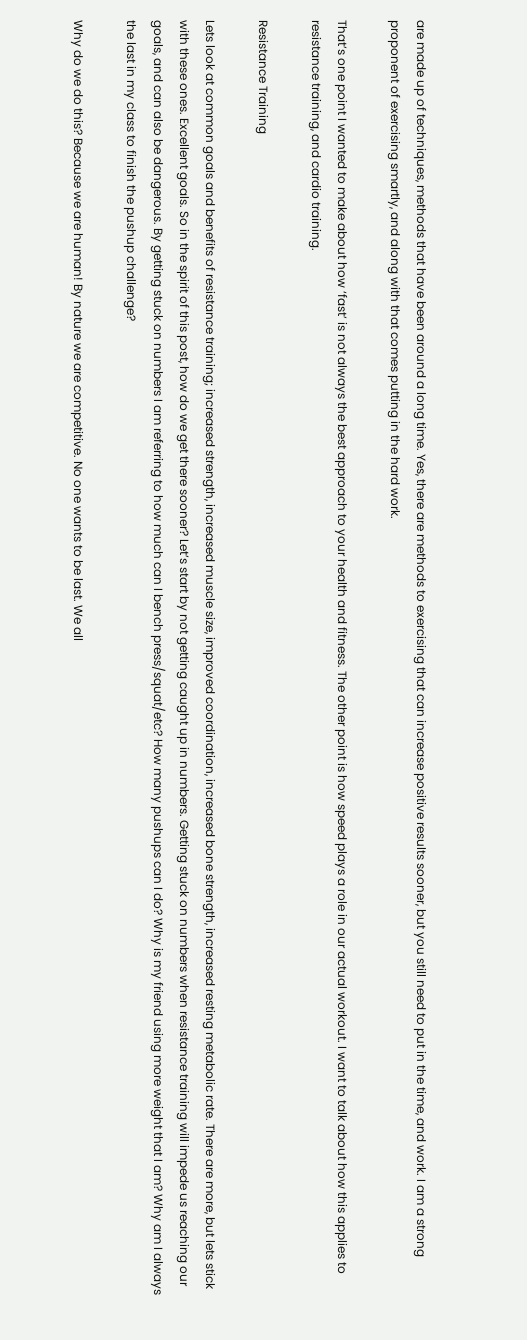are made up of techniques, methods that have been around a long time. Yes, there are methods to exercising that can increase positive results sooner, but you still need to put in the time, and work. I am a strong proponent of exercising smartly, and along with that comes putting in the hard work.

That’s one point I wanted to make about how ‘fast’ is not always the best approach to your health and fitness. The other point is how speed plays a role in our actual workout. I want to talk about how this applies to resistance training, and cardio training.

Resistance Training

Lets look at common goals and benefits of resistance training; increased strength, increased muscle size, improved coordination, increased bone strength, increased resting metabolic rate. There are more, but lets stick with these ones. Excellent goals. So in the spirit of this post, how do we get there sooner? Let’s start by not getting caught up in numbers. Getting stuck on numbers when resistance training will impede us reaching our goals, and can also be dangerous. By getting stuck on numbers I am referring to how much can I bench press/squat/etc? How many pushups can I do? Why is my friend using more weight that I am? Why am I always the last in my class to finish the pushup challenge?

Why do we do this? Because we are human! By nature we are competitive. No one wants to be last. We all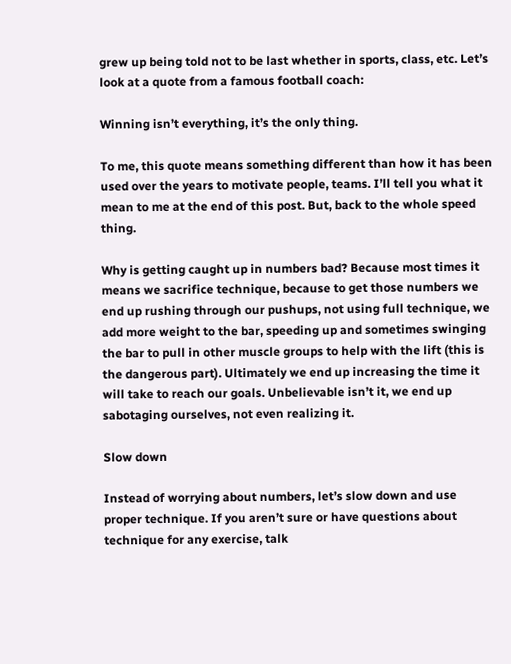grew up being told not to be last whether in sports, class, etc. Let’s look at a quote from a famous football coach:

Winning isn’t everything, it’s the only thing.

To me, this quote means something different than how it has been used over the years to motivate people, teams. I’ll tell you what it mean to me at the end of this post. But, back to the whole speed thing.

Why is getting caught up in numbers bad? Because most times it means we sacrifice technique, because to get those numbers we end up rushing through our pushups, not using full technique, we add more weight to the bar, speeding up and sometimes swinging the bar to pull in other muscle groups to help with the lift (this is the dangerous part). Ultimately we end up increasing the time it will take to reach our goals. Unbelievable isn’t it, we end up sabotaging ourselves, not even realizing it.

Slow down

Instead of worrying about numbers, let’s slow down and use proper technique. If you aren’t sure or have questions about technique for any exercise, talk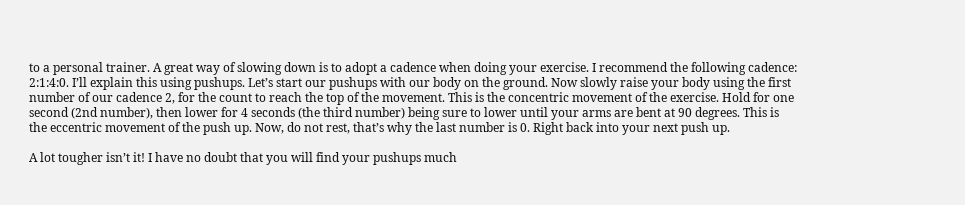to a personal trainer. A great way of slowing down is to adopt a cadence when doing your exercise. I recommend the following cadence: 2:1:4:0. I’ll explain this using pushups. Let’s start our pushups with our body on the ground. Now slowly raise your body using the first number of our cadence 2, for the count to reach the top of the movement. This is the concentric movement of the exercise. Hold for one second (2nd number), then lower for 4 seconds (the third number) being sure to lower until your arms are bent at 90 degrees. This is the eccentric movement of the push up. Now, do not rest, that’s why the last number is 0. Right back into your next push up.

A lot tougher isn’t it! I have no doubt that you will find your pushups much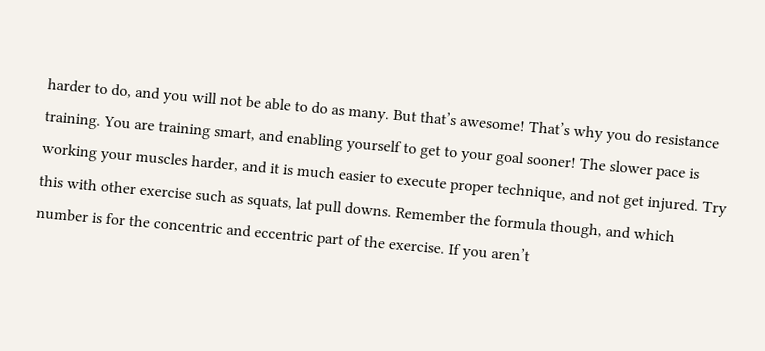harder to do, and you will not be able to do as many. But that’s awesome! That’s why you do resistance training. You are training smart, and enabling yourself to get to your goal sooner! The slower pace is working your muscles harder, and it is much easier to execute proper technique, and not get injured. Try this with other exercise such as squats, lat pull downs. Remember the formula though, and which number is for the concentric and eccentric part of the exercise. If you aren’t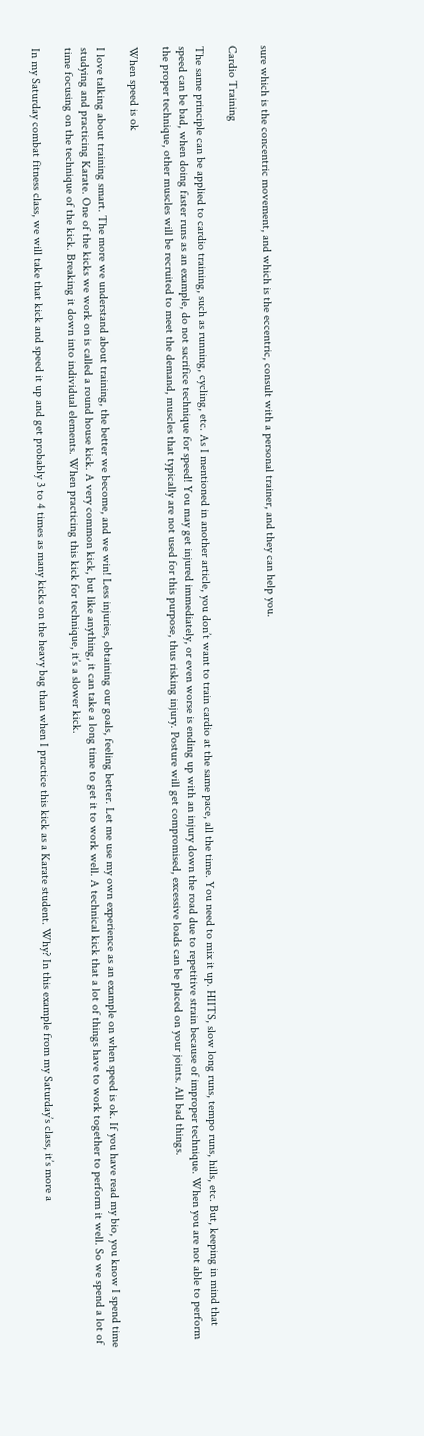sure which is the concentric movement, and which is the eccentric, consult with a personal trainer, and they can help you.

Cardio Training

The same principle can be applied to cardio training, such as running, cycling, etc. As I mentioned in another article, you don’t want to train cardio at the same pace, all the time. You need to mix it up. HIITS, slow long runs, tempo runs, hills, etc. But, keeping in mind that speed can be bad, when doing faster runs as an example, do not sacrifice technique for speed! You may get injured immediately, or even worse is ending up with an injury down the road due to repetitive strain because of improper technique. When you are not able to perform the proper technique, other muscles will be recruited to meet the demand, muscles that typically are not used for this purpose, thus risking injury. Posture will get compromised, excessive loads can be placed on your joints. All bad things.

When speed is ok

I love talking about training smart. The more we understand about training, the better we become, and we win! Less injuries, obtaining our goals, feeling better. Let me use my own experience as an example on when speed is ok. If you have read my bio, you know I spend time studying and practicing Karate. One of the kicks we work on is called a round house kick. A very common kick, but like anything, it can take a long time to get it to work well. A technical kick that a lot of things have to work together to perform it well. So we spend a lot of time focusing on the technique of the kick. Breaking it down into individual elements. When practicing this kick for technique, it’s a slower kick.

In my Saturday combat fitness class, we will take that kick and speed it up and get probably 3 to 4 times as many kicks on the heavy bag than when I practice this kick as a Karate student. Why? In this example from my Saturday’s class, it’s more a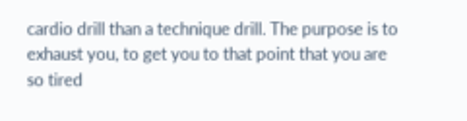cardio drill than a technique drill. The purpose is to exhaust you, to get you to that point that you are so tired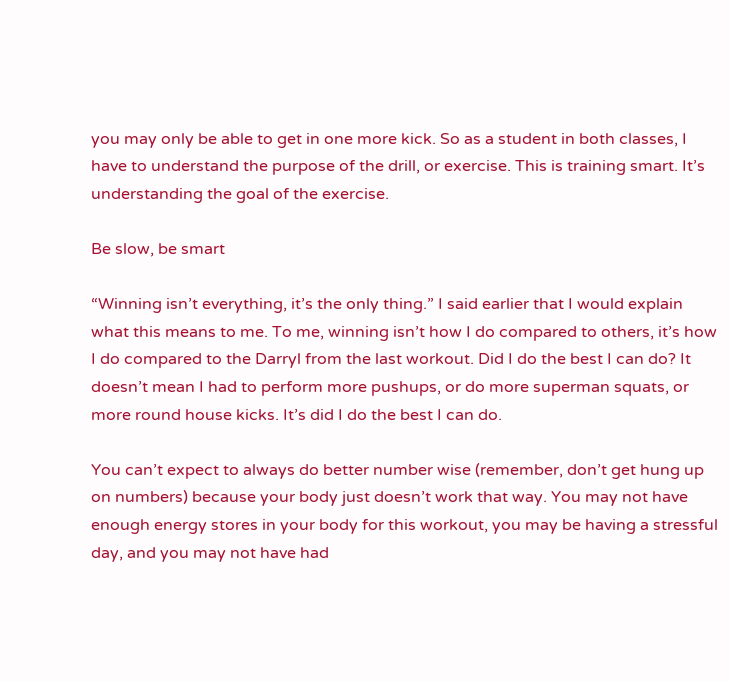you may only be able to get in one more kick. So as a student in both classes, I have to understand the purpose of the drill, or exercise. This is training smart. It’s understanding the goal of the exercise.

Be slow, be smart

“Winning isn’t everything, it’s the only thing.” I said earlier that I would explain what this means to me. To me, winning isn’t how I do compared to others, it’s how I do compared to the Darryl from the last workout. Did I do the best I can do? It doesn’t mean I had to perform more pushups, or do more superman squats, or more round house kicks. It’s did I do the best I can do.

You can’t expect to always do better number wise (remember, don’t get hung up on numbers) because your body just doesn’t work that way. You may not have enough energy stores in your body for this workout, you may be having a stressful day, and you may not have had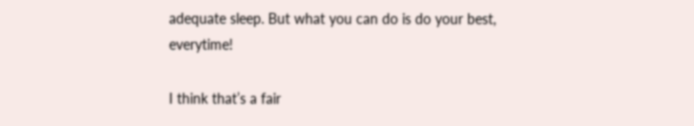adequate sleep. But what you can do is do your best, everytime!

I think that’s a fair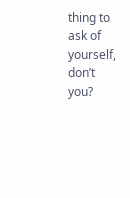thing to ask of yourself, don’t you?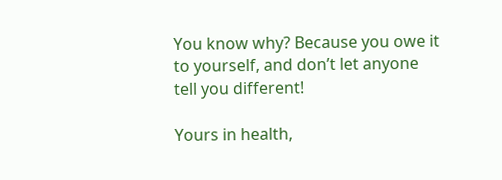You know why? Because you owe it to yourself, and don’t let anyone tell you different!

Yours in health,